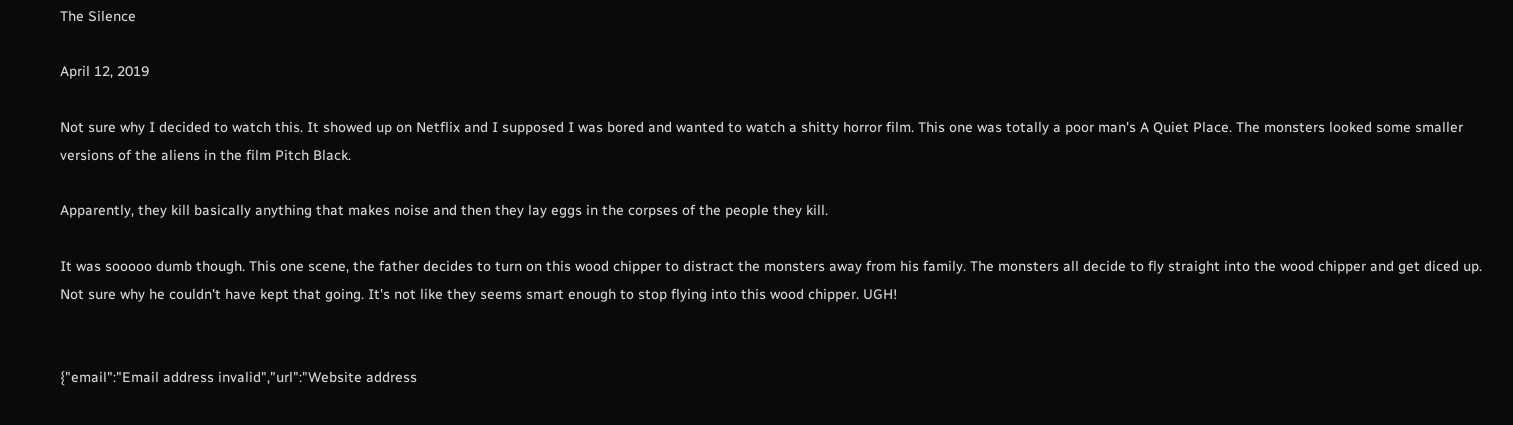The Silence

April 12, 2019

Not sure why I decided to watch this. It showed up on Netflix and I supposed I was bored and wanted to watch a shitty horror film. This one was totally a poor man's A Quiet Place. The monsters looked some smaller versions of the aliens in the film Pitch Black.

Apparently, they kill basically anything that makes noise and then they lay eggs in the corpses of the people they kill.

It was sooooo dumb though. This one scene, the father decides to turn on this wood chipper to distract the monsters away from his family. The monsters all decide to fly straight into the wood chipper and get diced up. Not sure why he couldn't have kept that going. It's not like they seems smart enough to stop flying into this wood chipper. UGH!


{"email":"Email address invalid","url":"Website address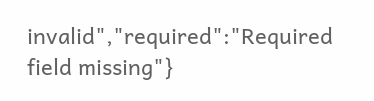invalid","required":"Required field missing"}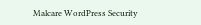Malcare WordPress Security